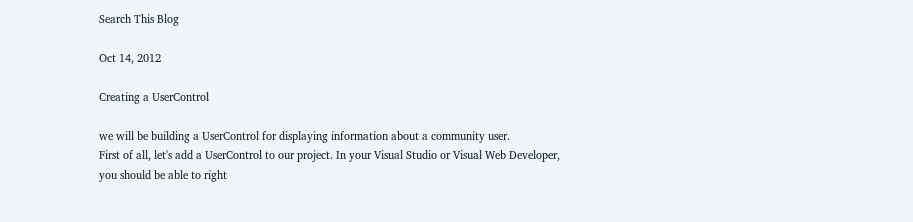Search This Blog

Oct 14, 2012

Creating a UserControl

we will be building a UserControl for displaying information about a community user.
First of all, let's add a UserControl to our project. In your Visual Studio or Visual Web Developer, you should be able to right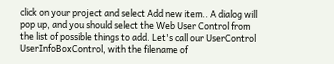click on your project and select Add new item.. A dialog will pop up, and you should select the Web User Control from the list of possible things to add. Let's call our UserControl UserInfoBoxControl, with the filename of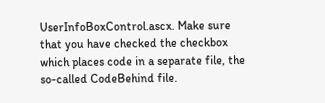UserInfoBoxControl.ascx. Make sure that you have checked the checkbox which places code in a separate file, the so-called CodeBehind file.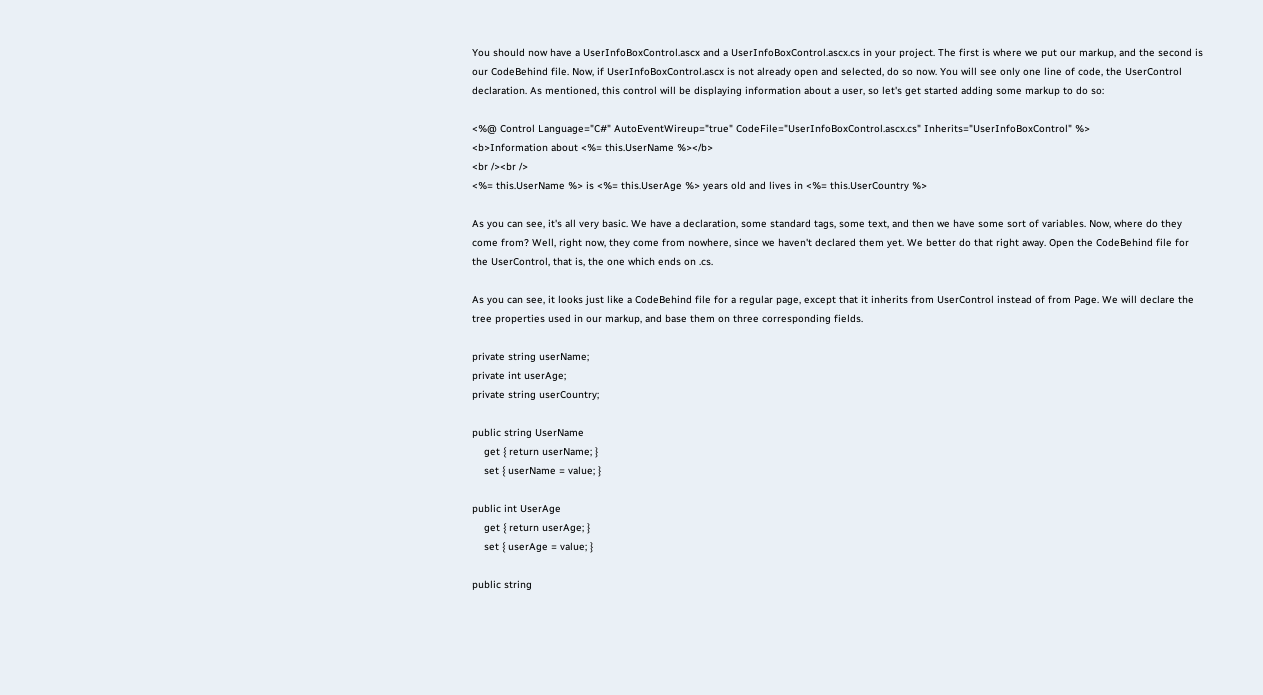You should now have a UserInfoBoxControl.ascx and a UserInfoBoxControl.ascx.cs in your project. The first is where we put our markup, and the second is our CodeBehind file. Now, if UserInfoBoxControl.ascx is not already open and selected, do so now. You will see only one line of code, the UserControl declaration. As mentioned, this control will be displaying information about a user, so let's get started adding some markup to do so:

<%@ Control Language="C#" AutoEventWireup="true" CodeFile="UserInfoBoxControl.ascx.cs" Inherits="UserInfoBoxControl" %>
<b>Information about <%= this.UserName %></b>
<br /><br />
<%= this.UserName %> is <%= this.UserAge %> years old and lives in <%= this.UserCountry %>

As you can see, it's all very basic. We have a declaration, some standard tags, some text, and then we have some sort of variables. Now, where do they come from? Well, right now, they come from nowhere, since we haven't declared them yet. We better do that right away. Open the CodeBehind file for the UserControl, that is, the one which ends on .cs.

As you can see, it looks just like a CodeBehind file for a regular page, except that it inherits from UserControl instead of from Page. We will declare the tree properties used in our markup, and base them on three corresponding fields.

private string userName;
private int userAge;
private string userCountry;

public string UserName
    get { return userName; }
    set { userName = value; }

public int UserAge
    get { return userAge; }
    set { userAge = value; }

public string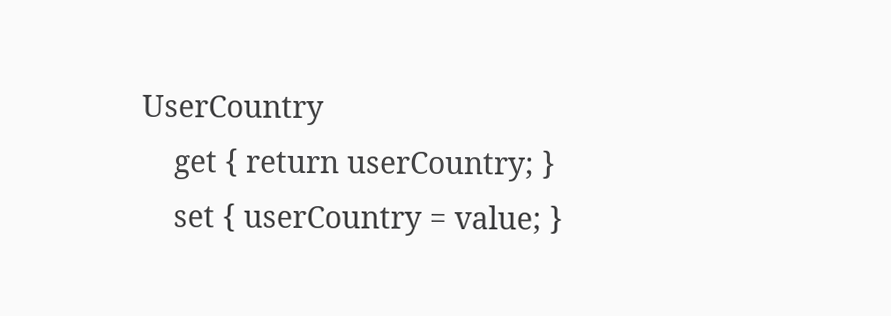UserCountry
    get { return userCountry; }
    set { userCountry = value; }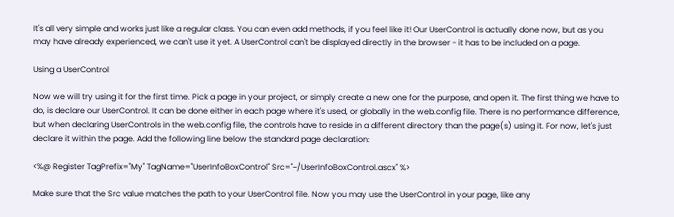It's all very simple and works just like a regular class. You can even add methods, if you feel like it! Our UserControl is actually done now, but as you may have already experienced, we can't use it yet. A UserControl can't be displayed directly in the browser - it has to be included on a page.

Using a UserControl

Now we will try using it for the first time. Pick a page in your project, or simply create a new one for the purpose, and open it. The first thing we have to do, is declare our UserControl. It can be done either in each page where it's used, or globally in the web.config file. There is no performance difference, but when declaring UserControls in the web.config file, the controls have to reside in a different directory than the page(s) using it. For now, let's just declare it within the page. Add the following line below the standard page declaration:

<%@ Register TagPrefix="My" TagName="UserInfoBoxControl" Src="~/UserInfoBoxControl.ascx" %>

Make sure that the Src value matches the path to your UserControl file. Now you may use the UserControl in your page, like any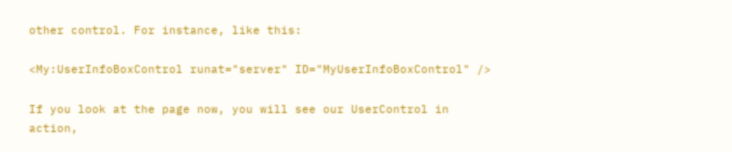other control. For instance, like this:

<My:UserInfoBoxControl runat="server" ID="MyUserInfoBoxControl" />

If you look at the page now, you will see our UserControl in action,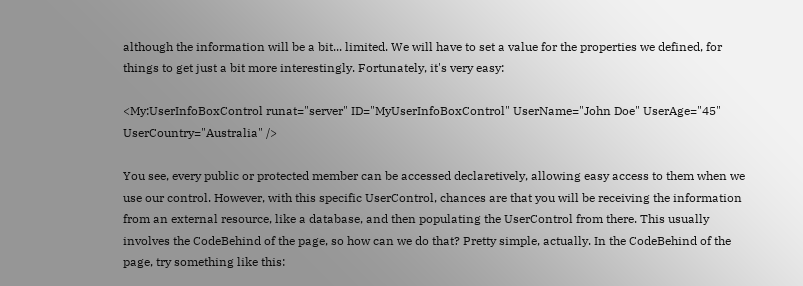although the information will be a bit... limited. We will have to set a value for the properties we defined, for things to get just a bit more interestingly. Fortunately, it's very easy:

<My:UserInfoBoxControl runat="server" ID="MyUserInfoBoxControl" UserName="John Doe" UserAge="45" UserCountry="Australia" />

You see, every public or protected member can be accessed declaretively, allowing easy access to them when we use our control. However, with this specific UserControl, chances are that you will be receiving the information from an external resource, like a database, and then populating the UserControl from there. This usually involves the CodeBehind of the page, so how can we do that? Pretty simple, actually. In the CodeBehind of the page, try something like this: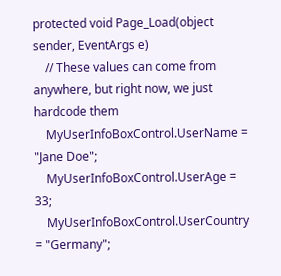protected void Page_Load(object sender, EventArgs e)
    // These values can come from anywhere, but right now, we just hardcode them
    MyUserInfoBoxControl.UserName = "Jane Doe";
    MyUserInfoBoxControl.UserAge = 33;
    MyUserInfoBoxControl.UserCountry = "Germany";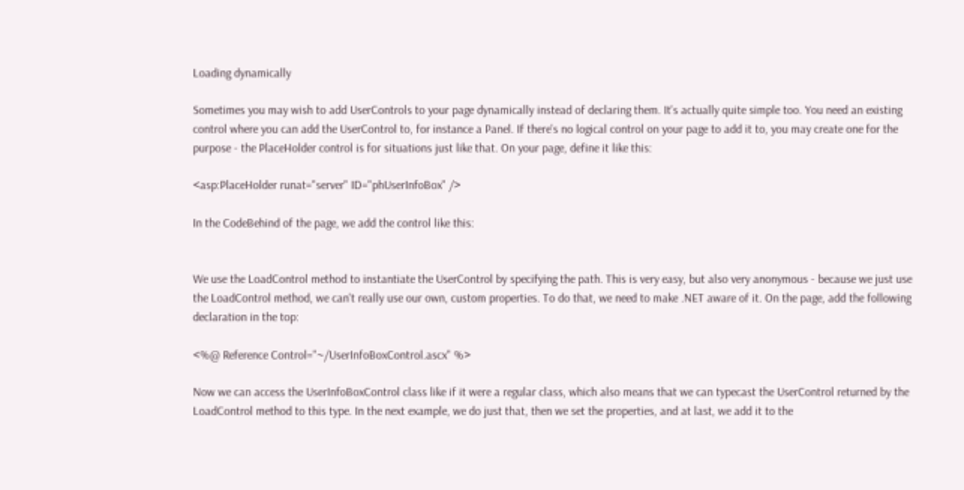Loading dynamically

Sometimes you may wish to add UserControls to your page dynamically instead of declaring them. It's actually quite simple too. You need an existing control where you can add the UserControl to, for instance a Panel. If there's no logical control on your page to add it to, you may create one for the purpose - the PlaceHolder control is for situations just like that. On your page, define it like this:

<asp:PlaceHolder runat="server" ID="phUserInfoBox" />

In the CodeBehind of the page, we add the control like this:


We use the LoadControl method to instantiate the UserControl by specifying the path. This is very easy, but also very anonymous - because we just use the LoadControl method, we can't really use our own, custom properties. To do that, we need to make .NET aware of it. On the page, add the following declaration in the top:

<%@ Reference Control="~/UserInfoBoxControl.ascx" %>

Now we can access the UserInfoBoxControl class like if it were a regular class, which also means that we can typecast the UserControl returned by the LoadControl method to this type. In the next example, we do just that, then we set the properties, and at last, we add it to the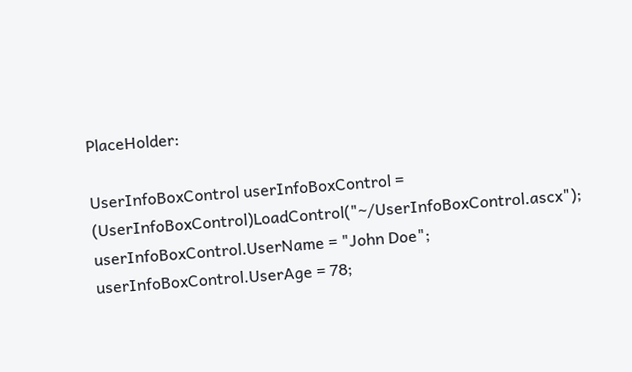PlaceHolder:

UserInfoBoxControl userInfoBoxControl = (UserInfoBoxControl)LoadControl("~/UserInfoBoxControl.ascx");
userInfoBoxControl.UserName = "John Doe";
userInfoBoxControl.UserAge = 78;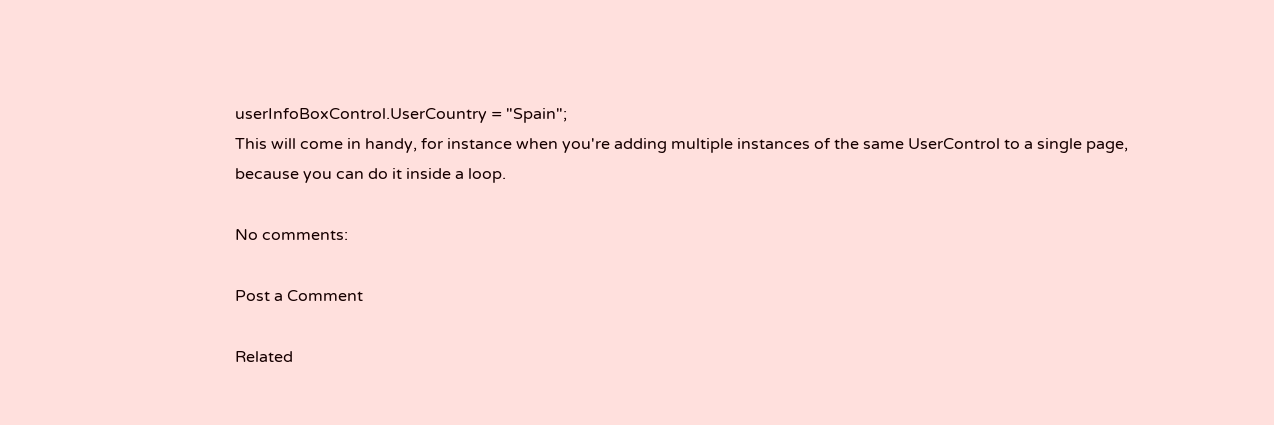userInfoBoxControl.UserCountry = "Spain";
This will come in handy, for instance when you're adding multiple instances of the same UserControl to a single page, because you can do it inside a loop.

No comments:

Post a Comment

Related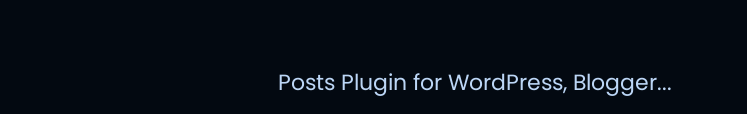Posts Plugin for WordPress, Blogger...